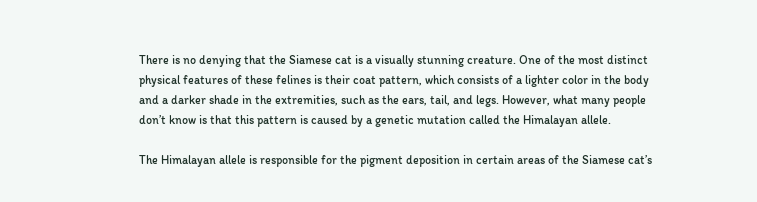There is no denying that the Siamese cat is a visually stunning creature. One of the most distinct physical features of these felines is their coat pattern, which consists of a lighter color in the body and a darker shade in the extremities, such as the ears, tail, and legs. However, what many people don’t know is that this pattern is caused by a genetic mutation called the Himalayan allele.

The Himalayan allele is responsible for the pigment deposition in certain areas of the Siamese cat’s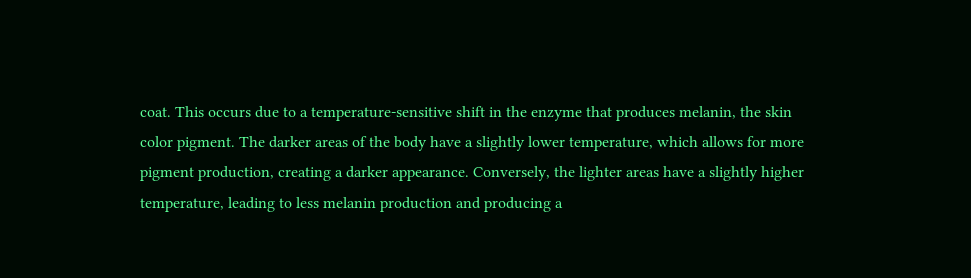coat. This occurs due to a temperature-sensitive shift in the enzyme that produces melanin, the skin color pigment. The darker areas of the body have a slightly lower temperature, which allows for more pigment production, creating a darker appearance. Conversely, the lighter areas have a slightly higher temperature, leading to less melanin production and producing a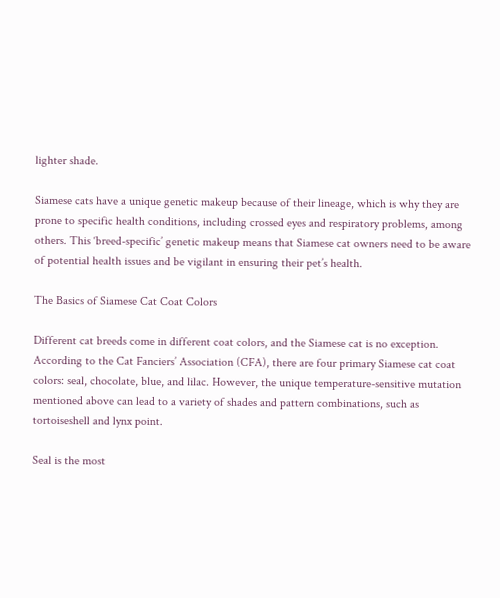lighter shade.

Siamese cats have a unique genetic makeup because of their lineage, which is why they are prone to specific health conditions, including crossed eyes and respiratory problems, among others. This ‘breed-specific’ genetic makeup means that Siamese cat owners need to be aware of potential health issues and be vigilant in ensuring their pet’s health.

The Basics of Siamese Cat Coat Colors

Different cat breeds come in different coat colors, and the Siamese cat is no exception. According to the Cat Fanciers’ Association (CFA), there are four primary Siamese cat coat colors: seal, chocolate, blue, and lilac. However, the unique temperature-sensitive mutation mentioned above can lead to a variety of shades and pattern combinations, such as tortoiseshell and lynx point.

Seal is the most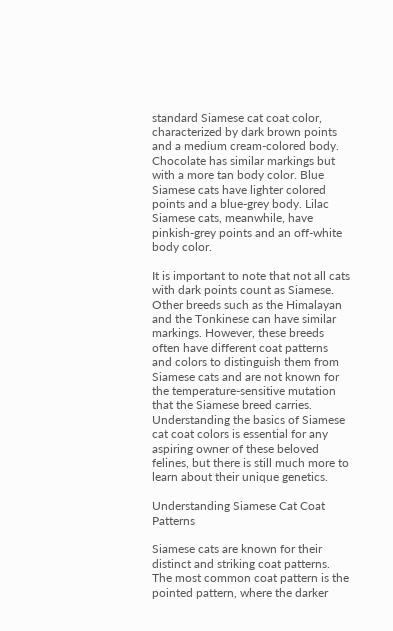standard Siamese cat coat color, characterized by dark brown points and a medium cream-colored body. Chocolate has similar markings but with a more tan body color. Blue Siamese cats have lighter colored points and a blue-grey body. Lilac Siamese cats, meanwhile, have pinkish-grey points and an off-white body color.

It is important to note that not all cats with dark points count as Siamese. Other breeds such as the Himalayan and the Tonkinese can have similar markings. However, these breeds often have different coat patterns and colors to distinguish them from Siamese cats and are not known for the temperature-sensitive mutation that the Siamese breed carries. Understanding the basics of Siamese cat coat colors is essential for any aspiring owner of these beloved felines, but there is still much more to learn about their unique genetics.

Understanding Siamese Cat Coat Patterns

Siamese cats are known for their distinct and striking coat patterns. The most common coat pattern is the pointed pattern, where the darker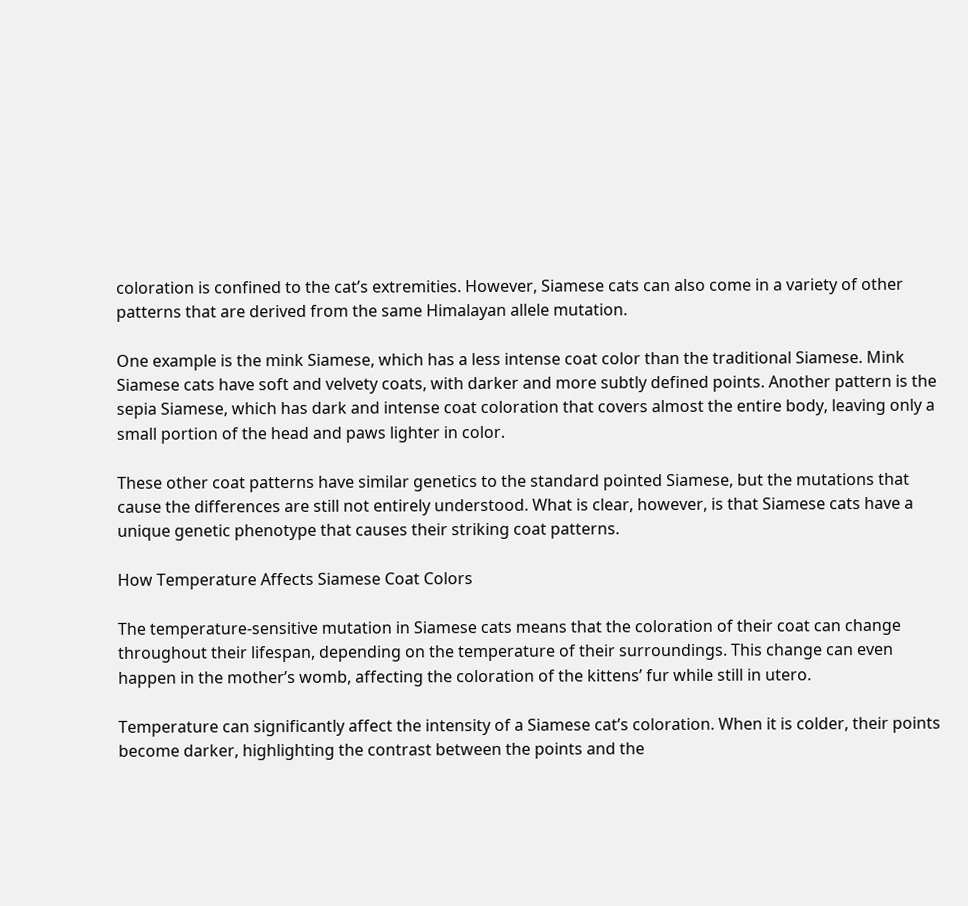coloration is confined to the cat’s extremities. However, Siamese cats can also come in a variety of other patterns that are derived from the same Himalayan allele mutation.

One example is the mink Siamese, which has a less intense coat color than the traditional Siamese. Mink Siamese cats have soft and velvety coats, with darker and more subtly defined points. Another pattern is the sepia Siamese, which has dark and intense coat coloration that covers almost the entire body, leaving only a small portion of the head and paws lighter in color.

These other coat patterns have similar genetics to the standard pointed Siamese, but the mutations that cause the differences are still not entirely understood. What is clear, however, is that Siamese cats have a unique genetic phenotype that causes their striking coat patterns.

How Temperature Affects Siamese Coat Colors

The temperature-sensitive mutation in Siamese cats means that the coloration of their coat can change throughout their lifespan, depending on the temperature of their surroundings. This change can even happen in the mother’s womb, affecting the coloration of the kittens’ fur while still in utero.

Temperature can significantly affect the intensity of a Siamese cat’s coloration. When it is colder, their points become darker, highlighting the contrast between the points and the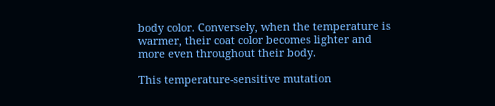body color. Conversely, when the temperature is warmer, their coat color becomes lighter and more even throughout their body.

This temperature-sensitive mutation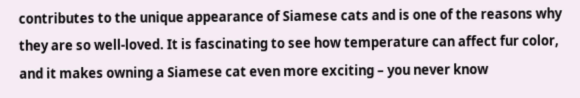contributes to the unique appearance of Siamese cats and is one of the reasons why they are so well-loved. It is fascinating to see how temperature can affect fur color, and it makes owning a Siamese cat even more exciting – you never know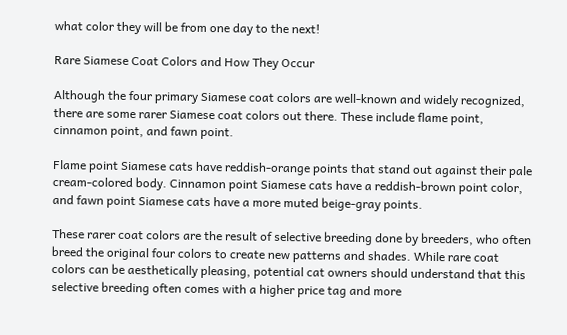what color they will be from one day to the next!

Rare Siamese Coat Colors and How They Occur

Although the four primary Siamese coat colors are well-known and widely recognized, there are some rarer Siamese coat colors out there. These include flame point, cinnamon point, and fawn point.

Flame point Siamese cats have reddish-orange points that stand out against their pale cream-colored body. Cinnamon point Siamese cats have a reddish-brown point color, and fawn point Siamese cats have a more muted beige-gray points.

These rarer coat colors are the result of selective breeding done by breeders, who often breed the original four colors to create new patterns and shades. While rare coat colors can be aesthetically pleasing, potential cat owners should understand that this selective breeding often comes with a higher price tag and more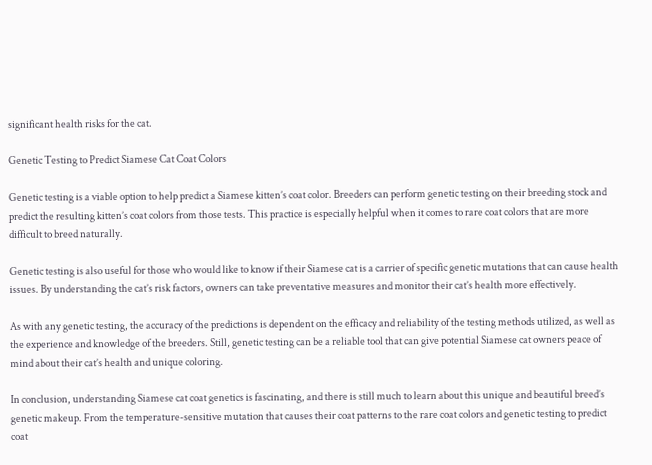significant health risks for the cat.

Genetic Testing to Predict Siamese Cat Coat Colors

Genetic testing is a viable option to help predict a Siamese kitten’s coat color. Breeders can perform genetic testing on their breeding stock and predict the resulting kitten’s coat colors from those tests. This practice is especially helpful when it comes to rare coat colors that are more difficult to breed naturally.

Genetic testing is also useful for those who would like to know if their Siamese cat is a carrier of specific genetic mutations that can cause health issues. By understanding the cat’s risk factors, owners can take preventative measures and monitor their cat’s health more effectively.

As with any genetic testing, the accuracy of the predictions is dependent on the efficacy and reliability of the testing methods utilized, as well as the experience and knowledge of the breeders. Still, genetic testing can be a reliable tool that can give potential Siamese cat owners peace of mind about their cat’s health and unique coloring.

In conclusion, understanding Siamese cat coat genetics is fascinating, and there is still much to learn about this unique and beautiful breed’s genetic makeup. From the temperature-sensitive mutation that causes their coat patterns to the rare coat colors and genetic testing to predict coat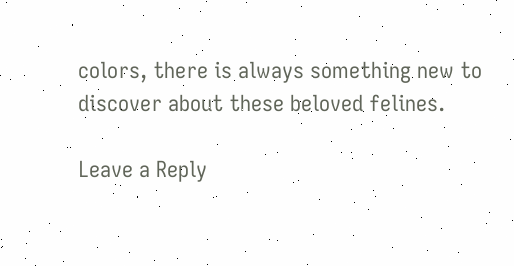colors, there is always something new to discover about these beloved felines.

Leave a Reply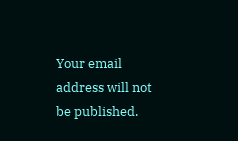Your email address will not be published.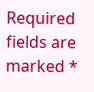Required fields are marked *